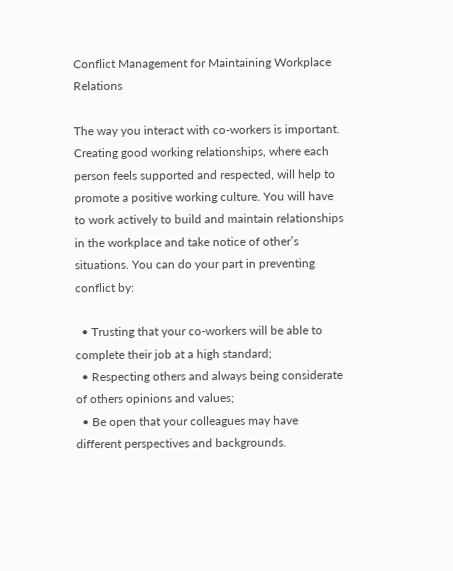Conflict Management for Maintaining Workplace Relations

The way you interact with co-workers is important. Creating good working relationships, where each person feels supported and respected, will help to promote a positive working culture. You will have to work actively to build and maintain relationships in the workplace and take notice of other’s situations. You can do your part in preventing conflict by:

  • Trusting that your co-workers will be able to complete their job at a high standard;
  • Respecting others and always being considerate of others opinions and values;
  • Be open that your colleagues may have different perspectives and backgrounds.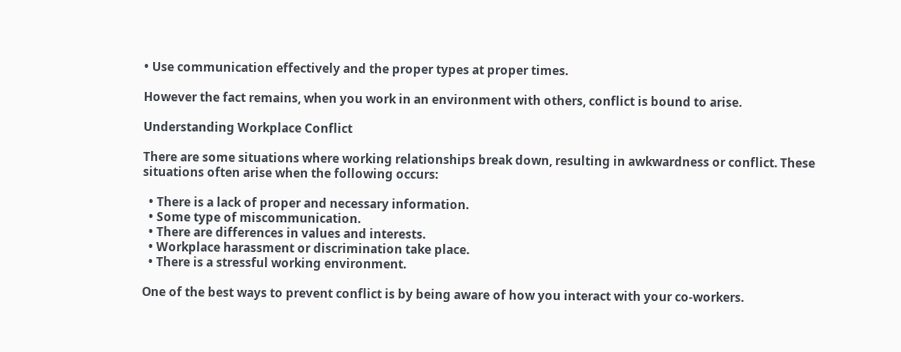• Use communication effectively and the proper types at proper times.

However the fact remains, when you work in an environment with others, conflict is bound to arise.

Understanding Workplace Conflict

There are some situations where working relationships break down, resulting in awkwardness or conflict. These situations often arise when the following occurs:

  • There is a lack of proper and necessary information.
  • Some type of miscommunication.
  • There are differences in values and interests.
  • Workplace harassment or discrimination take place.
  • There is a stressful working environment.

One of the best ways to prevent conflict is by being aware of how you interact with your co-workers.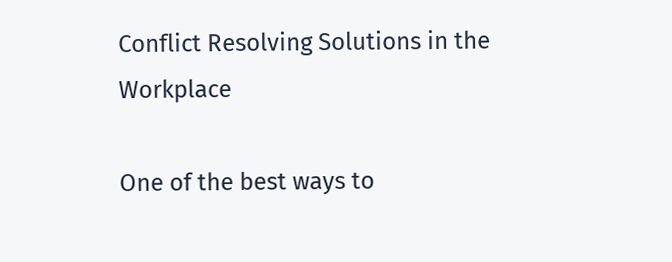Conflict Resolving Solutions in the Workplace

One of the best ways to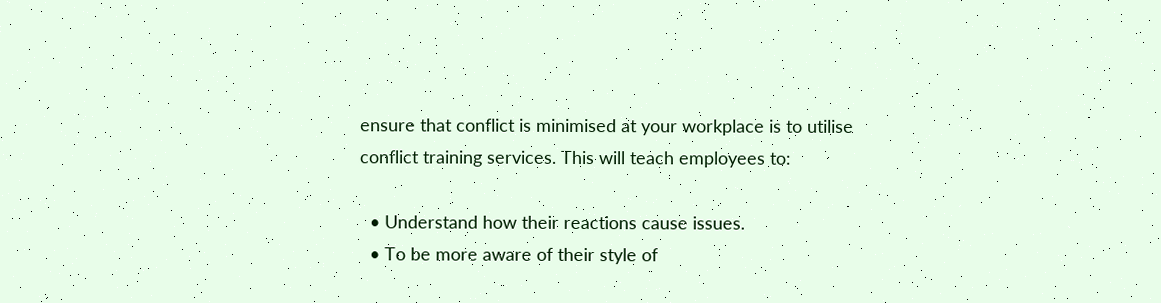ensure that conflict is minimised at your workplace is to utilise conflict training services. This will teach employees to:

  • Understand how their reactions cause issues.
  • To be more aware of their style of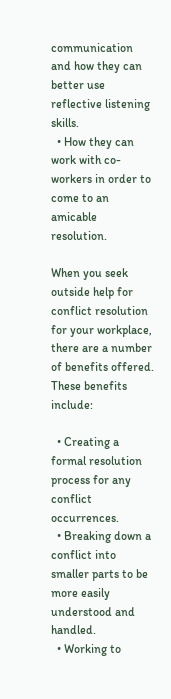communication and how they can better use reflective listening skills.
  • How they can work with co-workers in order to come to an amicable resolution.

When you seek outside help for conflict resolution for your workplace, there are a number of benefits offered. These benefits include:

  • Creating a formal resolution process for any conflict occurrences.
  • Breaking down a conflict into smaller parts to be more easily understood and handled.
  • Working to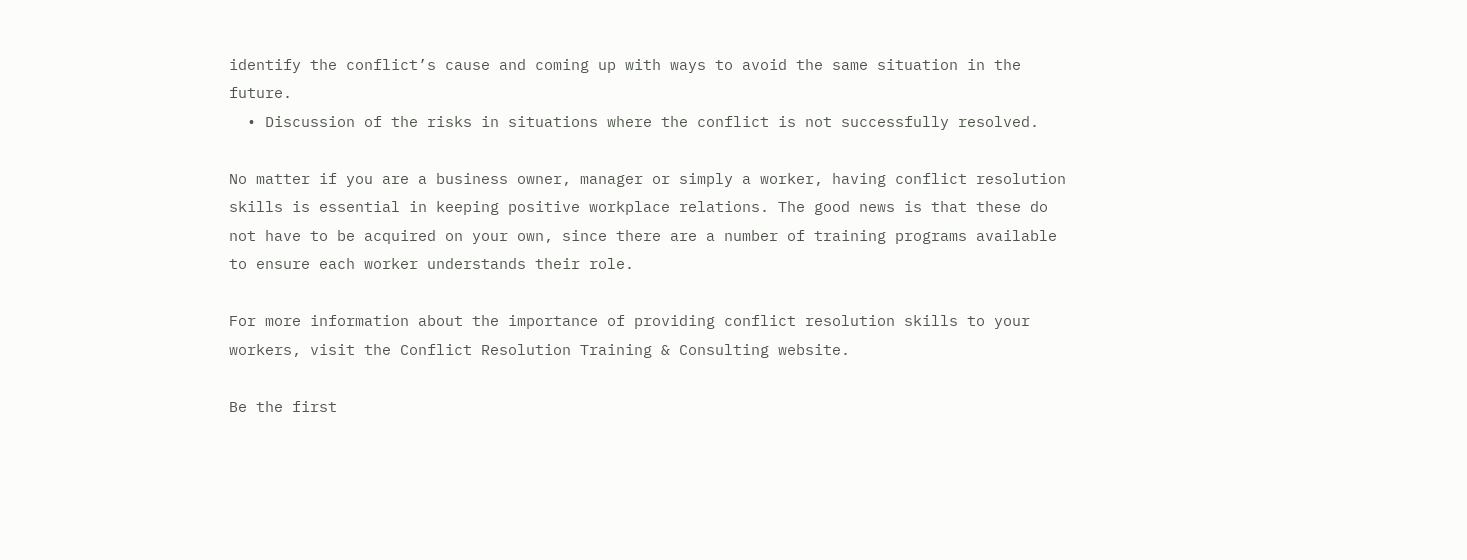identify the conflict’s cause and coming up with ways to avoid the same situation in the future.
  • Discussion of the risks in situations where the conflict is not successfully resolved.

No matter if you are a business owner, manager or simply a worker, having conflict resolution skills is essential in keeping positive workplace relations. The good news is that these do not have to be acquired on your own, since there are a number of training programs available to ensure each worker understands their role.

For more information about the importance of providing conflict resolution skills to your workers, visit the Conflict Resolution Training & Consulting website.

Be the first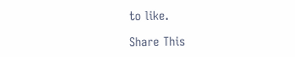to like.

Share This